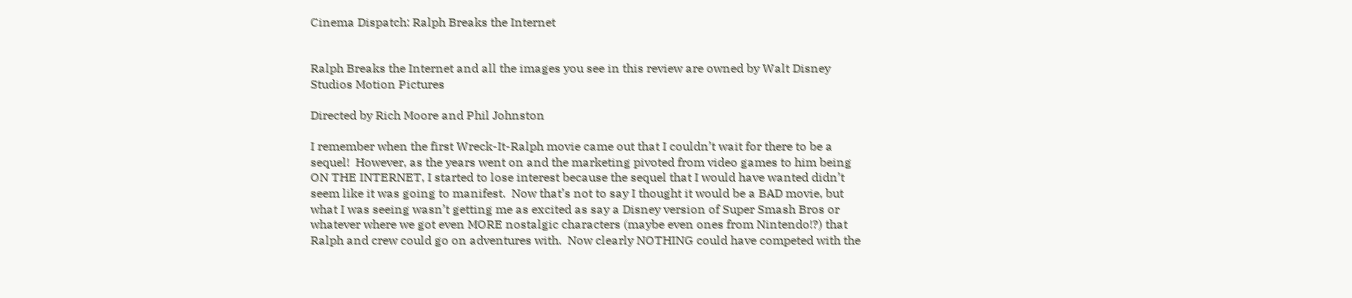Cinema Dispatch: Ralph Breaks the Internet


Ralph Breaks the Internet and all the images you see in this review are owned by Walt Disney Studios Motion Pictures

Directed by Rich Moore and Phil Johnston

I remember when the first Wreck-It-Ralph movie came out that I couldn’t wait for there to be a sequel!  However, as the years went on and the marketing pivoted from video games to him being ON THE INTERNET, I started to lose interest because the sequel that I would have wanted didn’t seem like it was going to manifest.  Now that’s not to say I thought it would be a BAD movie, but what I was seeing wasn’t getting me as excited as say a Disney version of Super Smash Bros or whatever where we got even MORE nostalgic characters (maybe even ones from Nintendo!?) that Ralph and crew could go on adventures with.  Now clearly NOTHING could have competed with the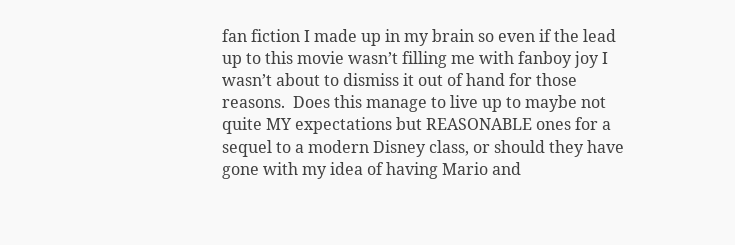fan fiction I made up in my brain so even if the lead up to this movie wasn’t filling me with fanboy joy I wasn’t about to dismiss it out of hand for those reasons.  Does this manage to live up to maybe not quite MY expectations but REASONABLE ones for a sequel to a modern Disney class, or should they have gone with my idea of having Mario and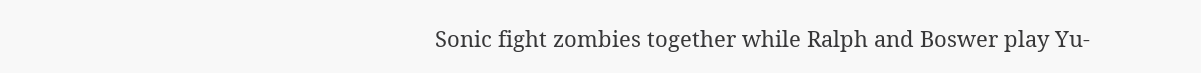Sonic fight zombies together while Ralph and Boswer play Yu-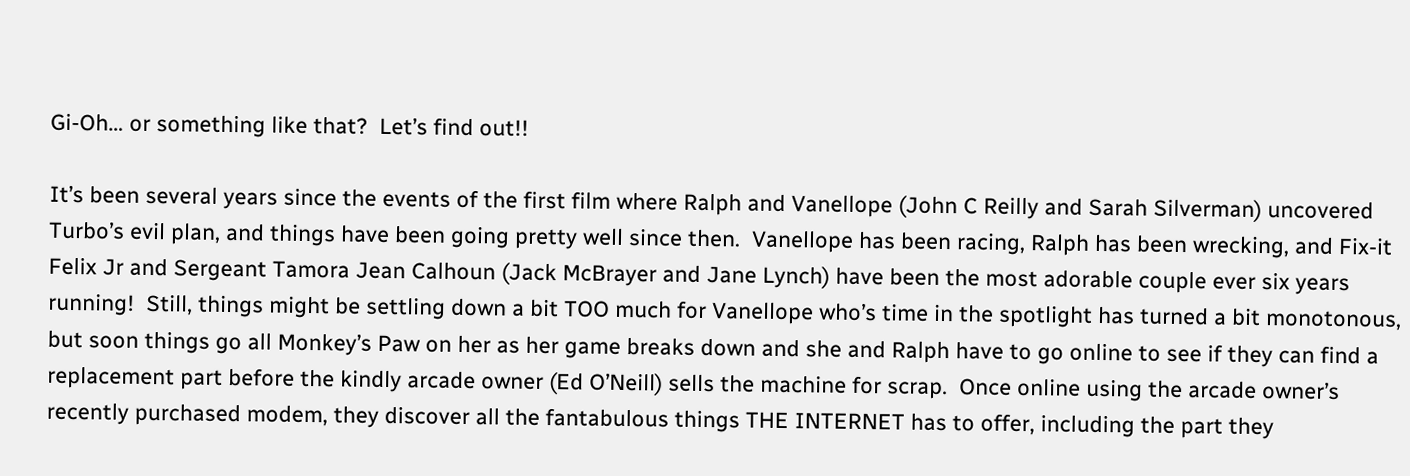Gi-Oh… or something like that?  Let’s find out!!

It’s been several years since the events of the first film where Ralph and Vanellope (John C Reilly and Sarah Silverman) uncovered Turbo’s evil plan, and things have been going pretty well since then.  Vanellope has been racing, Ralph has been wrecking, and Fix-it Felix Jr and Sergeant Tamora Jean Calhoun (Jack McBrayer and Jane Lynch) have been the most adorable couple ever six years running!  Still, things might be settling down a bit TOO much for Vanellope who’s time in the spotlight has turned a bit monotonous, but soon things go all Monkey’s Paw on her as her game breaks down and she and Ralph have to go online to see if they can find a replacement part before the kindly arcade owner (Ed O’Neill) sells the machine for scrap.  Once online using the arcade owner’s recently purchased modem, they discover all the fantabulous things THE INTERNET has to offer, including the part they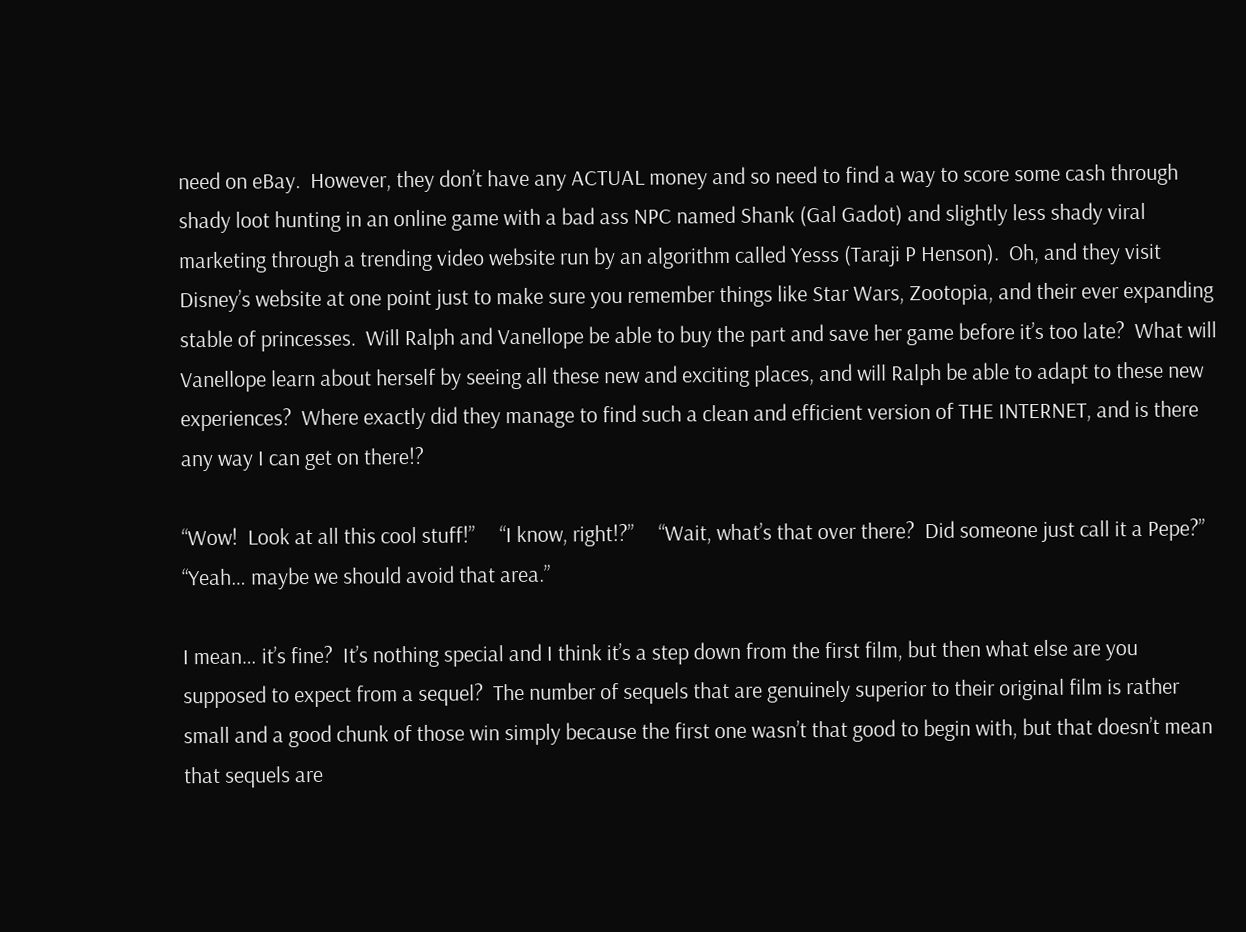need on eBay.  However, they don’t have any ACTUAL money and so need to find a way to score some cash through shady loot hunting in an online game with a bad ass NPC named Shank (Gal Gadot) and slightly less shady viral marketing through a trending video website run by an algorithm called Yesss (Taraji P Henson).  Oh, and they visit Disney’s website at one point just to make sure you remember things like Star Wars, Zootopia, and their ever expanding stable of princesses.  Will Ralph and Vanellope be able to buy the part and save her game before it’s too late?  What will Vanellope learn about herself by seeing all these new and exciting places, and will Ralph be able to adapt to these new experiences?  Where exactly did they manage to find such a clean and efficient version of THE INTERNET, and is there any way I can get on there!?

“Wow!  Look at all this cool stuff!”     “I know, right!?”     “Wait, what’s that over there?  Did someone just call it a Pepe?”     “Yeah… maybe we should avoid that area.”

I mean… it’s fine?  It’s nothing special and I think it’s a step down from the first film, but then what else are you supposed to expect from a sequel?  The number of sequels that are genuinely superior to their original film is rather small and a good chunk of those win simply because the first one wasn’t that good to begin with, but that doesn’t mean that sequels are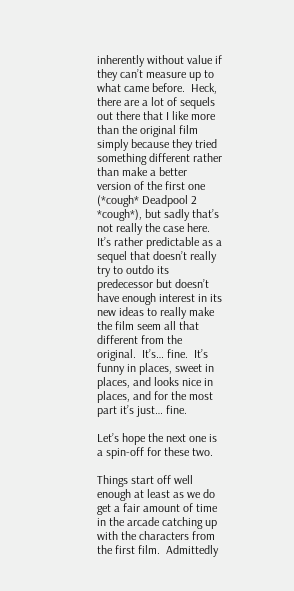inherently without value if they can’t measure up to what came before.  Heck, there are a lot of sequels out there that I like more than the original film simply because they tried something different rather than make a better version of the first one (*cough* Deadpool 2 *cough*), but sadly that’s not really the case here.  It’s rather predictable as a sequel that doesn’t really try to outdo its predecessor but doesn’t have enough interest in its new ideas to really make the film seem all that different from the original.  It’s… fine.  It’s funny in places, sweet in places, and looks nice in places, and for the most part it’s just… fine.

Let’s hope the next one is a spin-off for these two.

Things start off well enough at least as we do get a fair amount of time in the arcade catching up with the characters from the first film.  Admittedly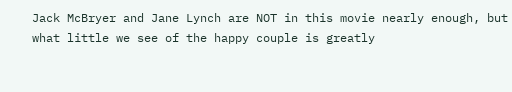Jack McBryer and Jane Lynch are NOT in this movie nearly enough, but what little we see of the happy couple is greatly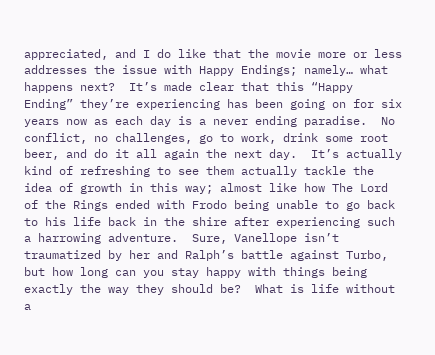appreciated, and I do like that the movie more or less addresses the issue with Happy Endings; namely… what happens next?  It’s made clear that this “Happy Ending” they’re experiencing has been going on for six years now as each day is a never ending paradise.  No conflict, no challenges, go to work, drink some root beer, and do it all again the next day.  It’s actually kind of refreshing to see them actually tackle the idea of growth in this way; almost like how The Lord of the Rings ended with Frodo being unable to go back to his life back in the shire after experiencing such a harrowing adventure.  Sure, Vanellope isn’t traumatized by her and Ralph’s battle against Turbo, but how long can you stay happy with things being exactly the way they should be?  What is life without a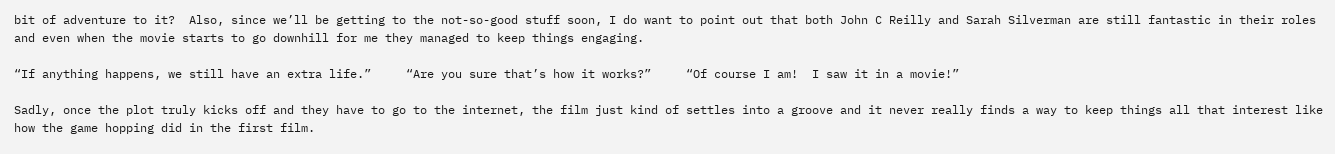bit of adventure to it?  Also, since we’ll be getting to the not-so-good stuff soon, I do want to point out that both John C Reilly and Sarah Silverman are still fantastic in their roles and even when the movie starts to go downhill for me they managed to keep things engaging.

“If anything happens, we still have an extra life.”     “Are you sure that’s how it works?”     “Of course I am!  I saw it in a movie!”

Sadly, once the plot truly kicks off and they have to go to the internet, the film just kind of settles into a groove and it never really finds a way to keep things all that interest like how the game hopping did in the first film.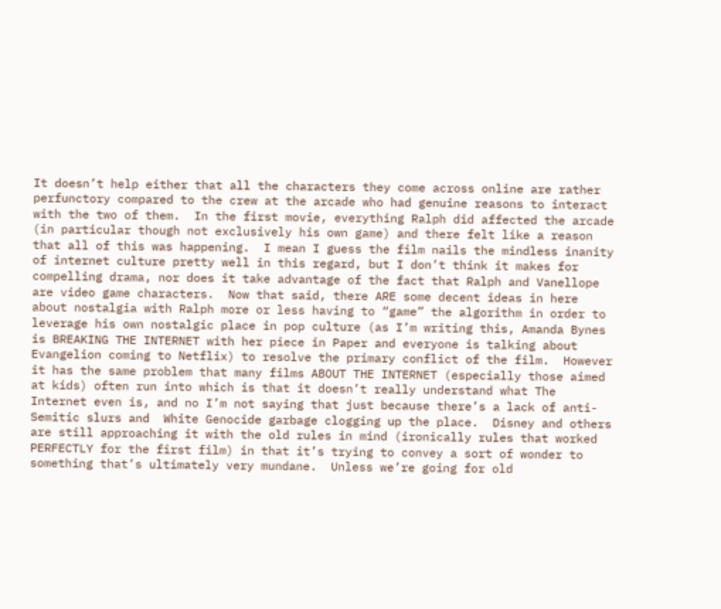It doesn’t help either that all the characters they come across online are rather perfunctory compared to the crew at the arcade who had genuine reasons to interact with the two of them.  In the first movie, everything Ralph did affected the arcade (in particular though not exclusively his own game) and there felt like a reason that all of this was happening.  I mean I guess the film nails the mindless inanity of internet culture pretty well in this regard, but I don’t think it makes for compelling drama, nor does it take advantage of the fact that Ralph and Vanellope are video game characters.  Now that said, there ARE some decent ideas in here about nostalgia with Ralph more or less having to “game” the algorithm in order to leverage his own nostalgic place in pop culture (as I’m writing this, Amanda Bynes is BREAKING THE INTERNET with her piece in Paper and everyone is talking about Evangelion coming to Netflix) to resolve the primary conflict of the film.  However it has the same problem that many films ABOUT THE INTERNET (especially those aimed at kids) often run into which is that it doesn’t really understand what The Internet even is, and no I’m not saying that just because there’s a lack of anti-Semitic slurs and  White Genocide garbage clogging up the place.  Disney and others are still approaching it with the old rules in mind (ironically rules that worked PERFECTLY for the first film) in that it’s trying to convey a sort of wonder to something that’s ultimately very mundane.  Unless we’re going for old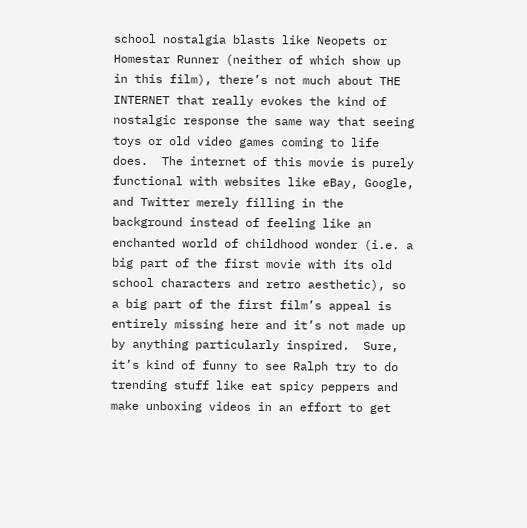school nostalgia blasts like Neopets or Homestar Runner (neither of which show up in this film), there’s not much about THE INTERNET that really evokes the kind of nostalgic response the same way that seeing toys or old video games coming to life does.  The internet of this movie is purely functional with websites like eBay, Google, and Twitter merely filling in the background instead of feeling like an enchanted world of childhood wonder (i.e. a big part of the first movie with its old school characters and retro aesthetic), so a big part of the first film’s appeal is entirely missing here and it’s not made up by anything particularly inspired.  Sure, it’s kind of funny to see Ralph try to do trending stuff like eat spicy peppers and make unboxing videos in an effort to get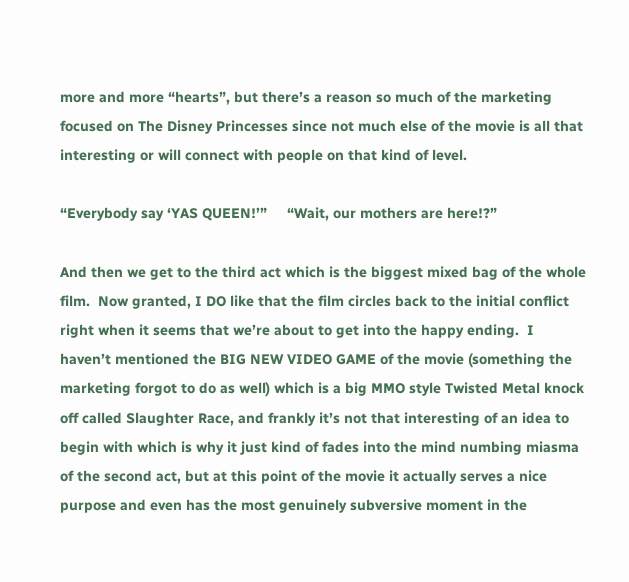more and more “hearts”, but there’s a reason so much of the marketing focused on The Disney Princesses since not much else of the movie is all that interesting or will connect with people on that kind of level.

“Everybody say ‘YAS QUEEN!’”     “Wait, our mothers are here!?”

And then we get to the third act which is the biggest mixed bag of the whole film.  Now granted, I DO like that the film circles back to the initial conflict right when it seems that we’re about to get into the happy ending.  I haven’t mentioned the BIG NEW VIDEO GAME of the movie (something the marketing forgot to do as well) which is a big MMO style Twisted Metal knock off called Slaughter Race, and frankly it’s not that interesting of an idea to begin with which is why it just kind of fades into the mind numbing miasma of the second act, but at this point of the movie it actually serves a nice purpose and even has the most genuinely subversive moment in the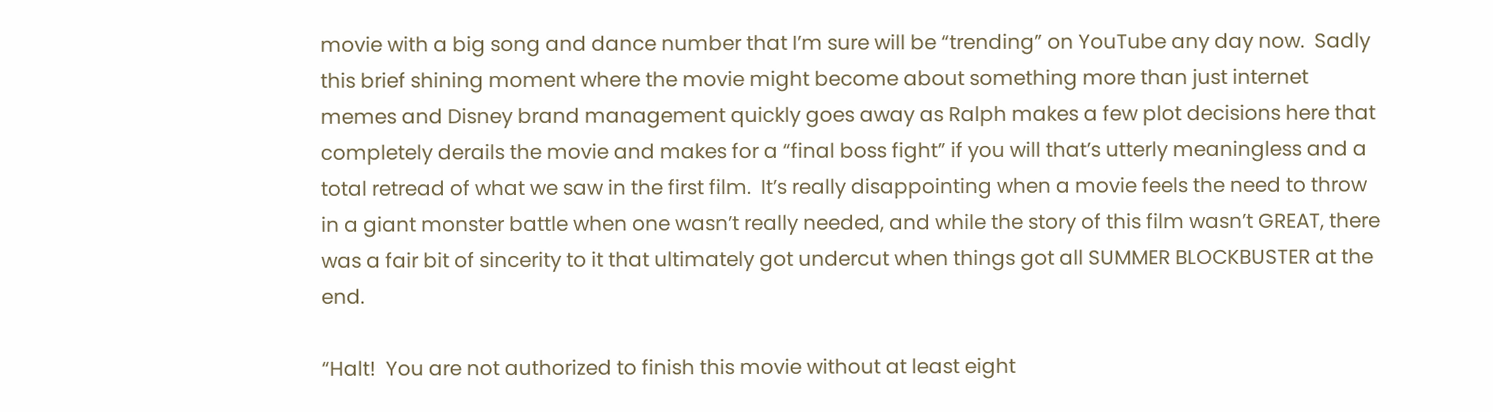movie with a big song and dance number that I’m sure will be “trending” on YouTube any day now.  Sadly this brief shining moment where the movie might become about something more than just internet memes and Disney brand management quickly goes away as Ralph makes a few plot decisions here that completely derails the movie and makes for a “final boss fight” if you will that’s utterly meaningless and a total retread of what we saw in the first film.  It’s really disappointing when a movie feels the need to throw in a giant monster battle when one wasn’t really needed, and while the story of this film wasn’t GREAT, there was a fair bit of sincerity to it that ultimately got undercut when things got all SUMMER BLOCKBUSTER at the end.

“Halt!  You are not authorized to finish this movie without at least eight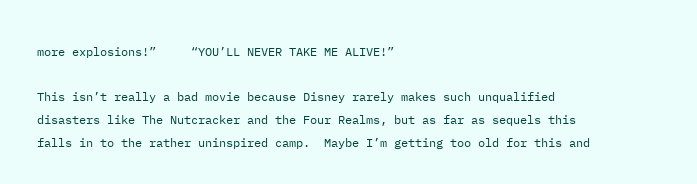more explosions!”     “YOU’LL NEVER TAKE ME ALIVE!”

This isn’t really a bad movie because Disney rarely makes such unqualified disasters like The Nutcracker and the Four Realms, but as far as sequels this falls in to the rather uninspired camp.  Maybe I’m getting too old for this and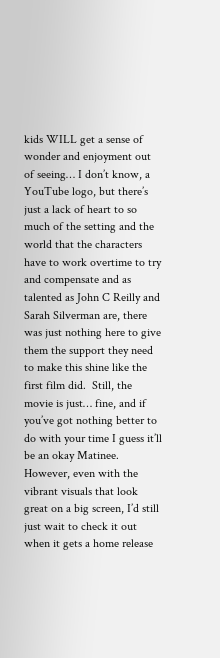kids WILL get a sense of wonder and enjoyment out of seeing… I don’t know, a YouTube logo, but there’s just a lack of heart to so much of the setting and the world that the characters have to work overtime to try and compensate and as talented as John C Reilly and Sarah Silverman are, there was just nothing here to give them the support they need to make this shine like the first film did.  Still, the movie is just… fine, and if you’ve got nothing better to do with your time I guess it’ll be an okay Matinee.  However, even with the vibrant visuals that look great on a big screen, I’d still just wait to check it out when it gets a home release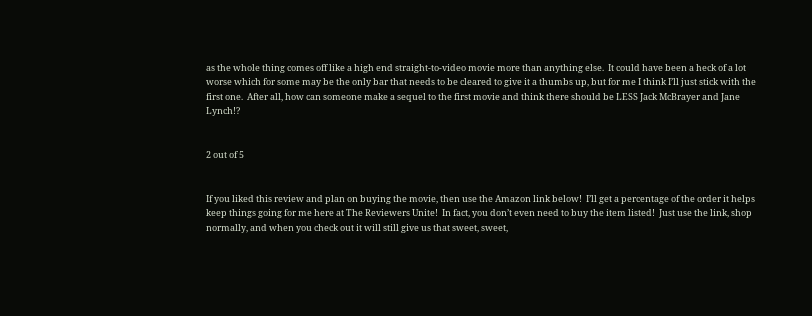as the whole thing comes off like a high end straight-to-video movie more than anything else.  It could have been a heck of a lot worse which for some may be the only bar that needs to be cleared to give it a thumbs up, but for me I think I’ll just stick with the first one.  After all, how can someone make a sequel to the first movie and think there should be LESS Jack McBrayer and Jane Lynch!?


2 out of 5


If you liked this review and plan on buying the movie, then use the Amazon link below!  I’ll get a percentage of the order it helps keep things going for me here at The Reviewers Unite!  In fact, you don’t even need to buy the item listed!  Just use the link, shop normally, and when you check out it will still give us that sweet, sweet,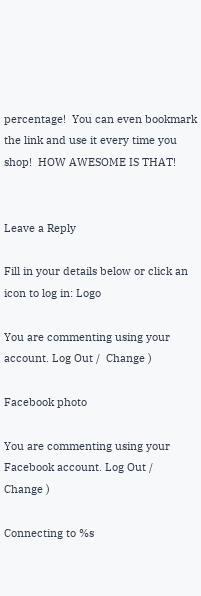percentage!  You can even bookmark the link and use it every time you shop!  HOW AWESOME IS THAT!


Leave a Reply

Fill in your details below or click an icon to log in: Logo

You are commenting using your account. Log Out /  Change )

Facebook photo

You are commenting using your Facebook account. Log Out /  Change )

Connecting to %s